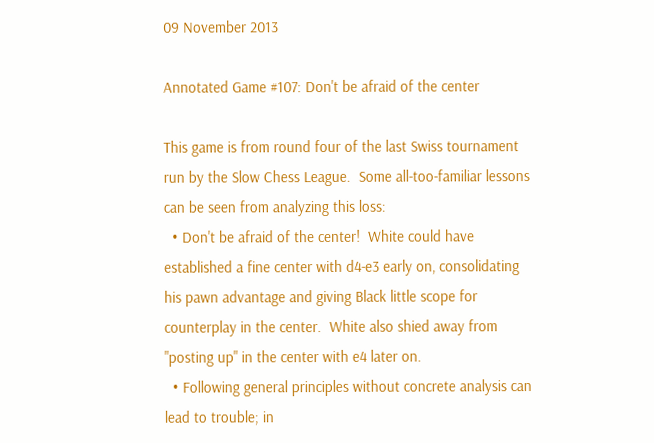09 November 2013

Annotated Game #107: Don't be afraid of the center

This game is from round four of the last Swiss tournament run by the Slow Chess League.  Some all-too-familiar lessons can be seen from analyzing this loss:
  • Don't be afraid of the center!  White could have established a fine center with d4-e3 early on, consolidating his pawn advantage and giving Black little scope for counterplay in the center.  White also shied away from "posting up" in the center with e4 later on.
  • Following general principles without concrete analysis can lead to trouble; in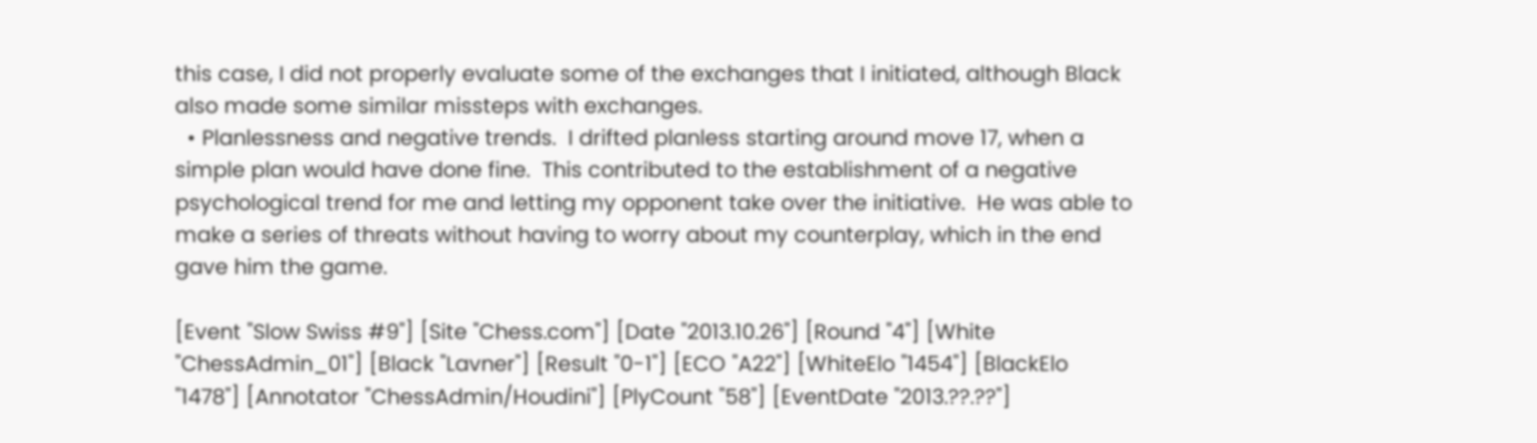this case, I did not properly evaluate some of the exchanges that I initiated, although Black also made some similar missteps with exchanges.
  • Planlessness and negative trends.  I drifted planless starting around move 17, when a simple plan would have done fine.  This contributed to the establishment of a negative psychological trend for me and letting my opponent take over the initiative.  He was able to make a series of threats without having to worry about my counterplay, which in the end gave him the game.

[Event "Slow Swiss #9"] [Site "Chess.com"] [Date "2013.10.26"] [Round "4"] [White "ChessAdmin_01"] [Black "Lavner"] [Result "0-1"] [ECO "A22"] [WhiteElo "1454"] [BlackElo "1478"] [Annotator "ChessAdmin/Houdini"] [PlyCount "58"] [EventDate "2013.??.??"]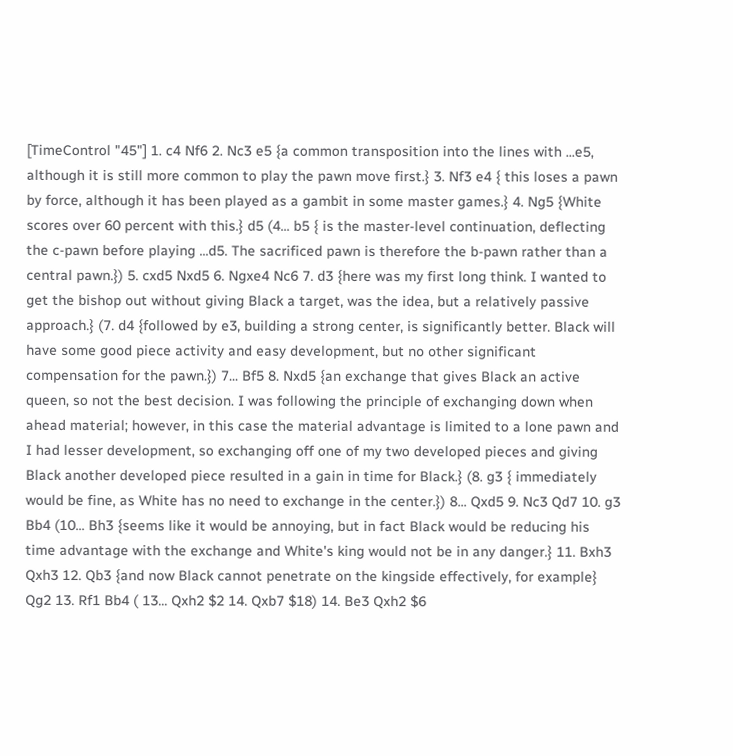[TimeControl "45"] 1. c4 Nf6 2. Nc3 e5 {a common transposition into the lines with ...e5, although it is still more common to play the pawn move first.} 3. Nf3 e4 { this loses a pawn by force, although it has been played as a gambit in some master games.} 4. Ng5 {White scores over 60 percent with this.} d5 (4... b5 { is the master-level continuation, deflecting the c-pawn before playing ...d5. The sacrificed pawn is therefore the b-pawn rather than a central pawn.}) 5. cxd5 Nxd5 6. Ngxe4 Nc6 7. d3 {here was my first long think. I wanted to get the bishop out without giving Black a target, was the idea, but a relatively passive approach.} (7. d4 {followed by e3, building a strong center, is significantly better. Black will have some good piece activity and easy development, but no other significant compensation for the pawn.}) 7... Bf5 8. Nxd5 {an exchange that gives Black an active queen, so not the best decision. I was following the principle of exchanging down when ahead material; however, in this case the material advantage is limited to a lone pawn and I had lesser development, so exchanging off one of my two developed pieces and giving Black another developed piece resulted in a gain in time for Black.} (8. g3 { immediately would be fine, as White has no need to exchange in the center.}) 8... Qxd5 9. Nc3 Qd7 10. g3 Bb4 (10... Bh3 {seems like it would be annoying, but in fact Black would be reducing his time advantage with the exchange and White's king would not be in any danger.} 11. Bxh3 Qxh3 12. Qb3 {and now Black cannot penetrate on the kingside effectively, for example} Qg2 13. Rf1 Bb4 ( 13... Qxh2 $2 14. Qxb7 $18) 14. Be3 Qxh2 $6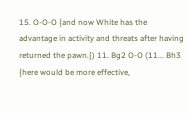15. O-O-O {and now White has the advantage in activity and threats after having returned the pawn.}) 11. Bg2 O-O (11... Bh3 {here would be more effective,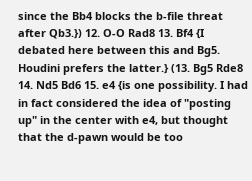since the Bb4 blocks the b-file threat after Qb3.}) 12. O-O Rad8 13. Bf4 {I debated here between this and Bg5. Houdini prefers the latter.} (13. Bg5 Rde8 14. Nd5 Bd6 15. e4 {is one possibility. I had in fact considered the idea of "posting up" in the center with e4, but thought that the d-pawn would be too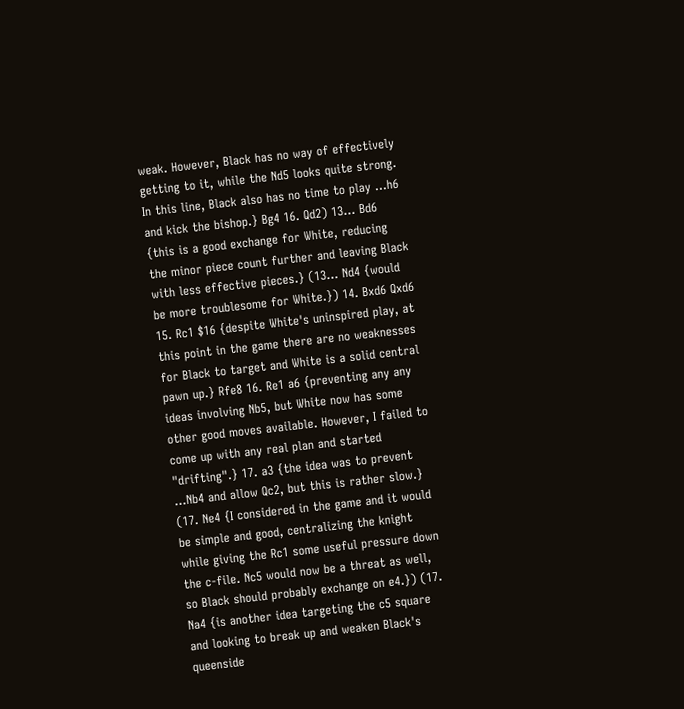weak. However, Black has no way of effectively getting to it, while the Nd5 looks quite strong. In this line, Black also has no time to play ...h6 and kick the bishop.} Bg4 16. Qd2) 13... Bd6 {this is a good exchange for White, reducing the minor piece count further and leaving Black with less effective pieces.} (13... Nd4 {would be more troublesome for White.}) 14. Bxd6 Qxd6 15. Rc1 $16 {despite White's uninspired play, at this point in the game there are no weaknesses for Black to target and White is a solid central pawn up.} Rfe8 16. Re1 a6 {preventing any any ideas involving Nb5, but White now has some other good moves available. However, I failed to come up with any real plan and started "drifting".} 17. a3 {the idea was to prevent ...Nb4 and allow Qc2, but this is rather slow.} (17. Ne4 {I considered in the game and it would be simple and good, centralizing the knight while giving the Rc1 some useful pressure down the c-file. Nc5 would now be a threat as well, so Black should probably exchange on e4.}) (17. Na4 {is another idea targeting the c5 square and looking to break up and weaken Black's queenside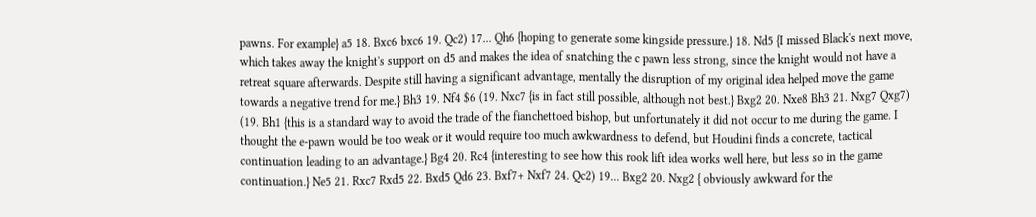pawns. For example} a5 18. Bxc6 bxc6 19. Qc2) 17... Qh6 {hoping to generate some kingside pressure.} 18. Nd5 {I missed Black's next move, which takes away the knight's support on d5 and makes the idea of snatching the c pawn less strong, since the knight would not have a retreat square afterwards. Despite still having a significant advantage, mentally the disruption of my original idea helped move the game towards a negative trend for me.} Bh3 19. Nf4 $6 (19. Nxc7 {is in fact still possible, although not best.} Bxg2 20. Nxe8 Bh3 21. Nxg7 Qxg7) (19. Bh1 {this is a standard way to avoid the trade of the fianchettoed bishop, but unfortunately it did not occur to me during the game. I thought the e-pawn would be too weak or it would require too much awkwardness to defend, but Houdini finds a concrete, tactical continuation leading to an advantage.} Bg4 20. Rc4 {interesting to see how this rook lift idea works well here, but less so in the game continuation.} Ne5 21. Rxc7 Rxd5 22. Bxd5 Qd6 23. Bxf7+ Nxf7 24. Qc2) 19... Bxg2 20. Nxg2 { obviously awkward for the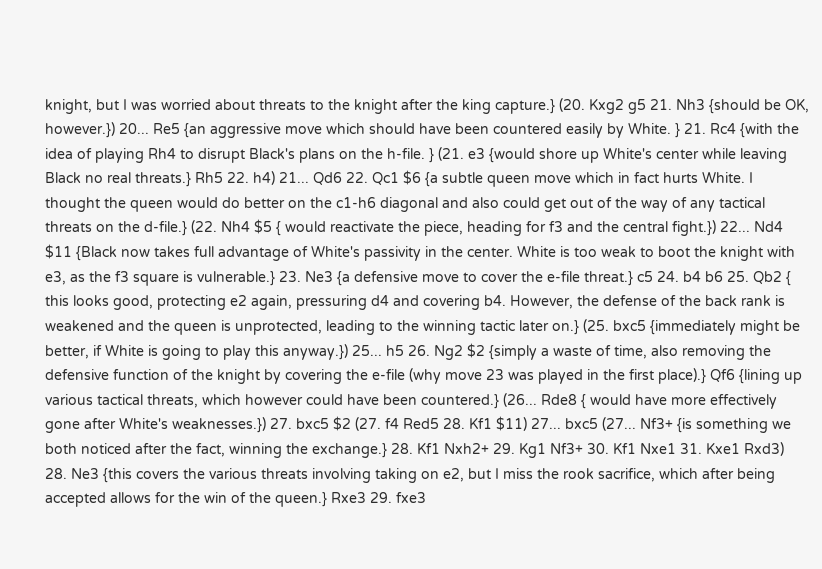knight, but I was worried about threats to the knight after the king capture.} (20. Kxg2 g5 21. Nh3 {should be OK, however.}) 20... Re5 {an aggressive move which should have been countered easily by White. } 21. Rc4 {with the idea of playing Rh4 to disrupt Black's plans on the h-file. } (21. e3 {would shore up White's center while leaving Black no real threats.} Rh5 22. h4) 21... Qd6 22. Qc1 $6 {a subtle queen move which in fact hurts White. I thought the queen would do better on the c1-h6 diagonal and also could get out of the way of any tactical threats on the d-file.} (22. Nh4 $5 { would reactivate the piece, heading for f3 and the central fight.}) 22... Nd4 $11 {Black now takes full advantage of White's passivity in the center. White is too weak to boot the knight with e3, as the f3 square is vulnerable.} 23. Ne3 {a defensive move to cover the e-file threat.} c5 24. b4 b6 25. Qb2 { this looks good, protecting e2 again, pressuring d4 and covering b4. However, the defense of the back rank is weakened and the queen is unprotected, leading to the winning tactic later on.} (25. bxc5 {immediately might be better, if White is going to play this anyway.}) 25... h5 26. Ng2 $2 {simply a waste of time, also removing the defensive function of the knight by covering the e-file (why move 23 was played in the first place).} Qf6 {lining up various tactical threats, which however could have been countered.} (26... Rde8 { would have more effectively gone after White's weaknesses.}) 27. bxc5 $2 (27. f4 Red5 28. Kf1 $11) 27... bxc5 (27... Nf3+ {is something we both noticed after the fact, winning the exchange.} 28. Kf1 Nxh2+ 29. Kg1 Nf3+ 30. Kf1 Nxe1 31. Kxe1 Rxd3) 28. Ne3 {this covers the various threats involving taking on e2, but I miss the rook sacrifice, which after being accepted allows for the win of the queen.} Rxe3 29. fxe3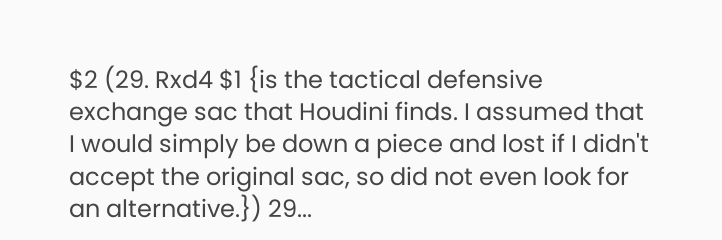$2 (29. Rxd4 $1 {is the tactical defensive exchange sac that Houdini finds. I assumed that I would simply be down a piece and lost if I didn't accept the original sac, so did not even look for an alternative.}) 29...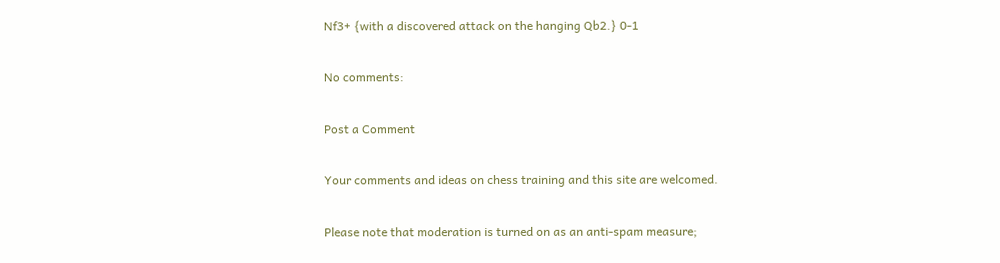Nf3+ {with a discovered attack on the hanging Qb2.} 0-1

No comments:

Post a Comment

Your comments and ideas on chess training and this site are welcomed.

Please note that moderation is turned on as an anti-spam measure;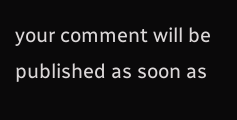your comment will be published as soon as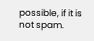possible, if it is not spam.